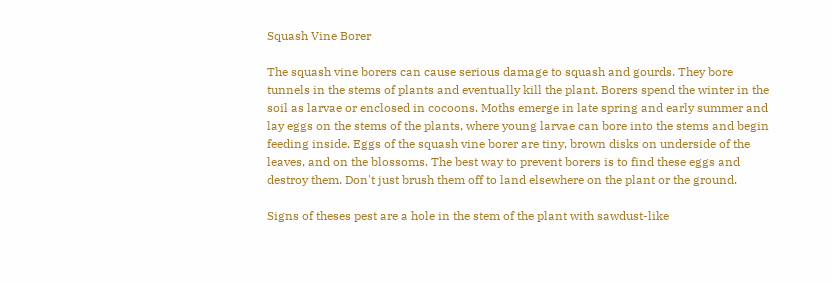Squash Vine Borer

The squash vine borers can cause serious damage to squash and gourds. They bore tunnels in the stems of plants and eventually kill the plant. Borers spend the winter in the soil as larvae or enclosed in cocoons. Moths emerge in late spring and early summer and lay eggs on the stems of the plants, where young larvae can bore into the stems and begin feeding inside. Eggs of the squash vine borer are tiny, brown disks on underside of the leaves, and on the blossoms. The best way to prevent borers is to find these eggs and destroy them. Don't just brush them off to land elsewhere on the plant or the ground.

Signs of theses pest are a hole in the stem of the plant with sawdust-like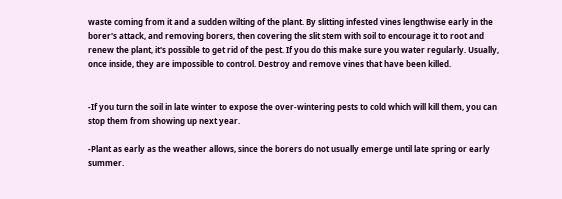waste coming from it and a sudden wilting of the plant. By slitting infested vines lengthwise early in the borer's attack, and removing borers, then covering the slit stem with soil to encourage it to root and renew the plant, it's possible to get rid of the pest. If you do this make sure you water regularly. Usually, once inside, they are impossible to control. Destroy and remove vines that have been killed.


-If you turn the soil in late winter to expose the over-wintering pests to cold which will kill them, you can stop them from showing up next year.

-Plant as early as the weather allows, since the borers do not usually emerge until late spring or early summer.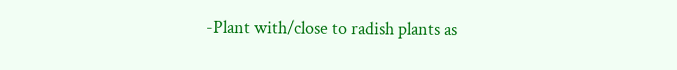-Plant with/close to radish plants as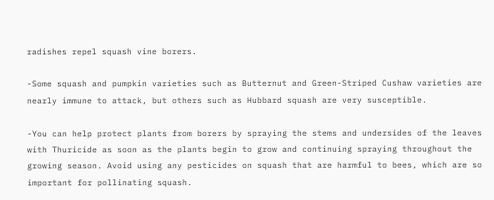radishes repel squash vine borers.

-Some squash and pumpkin varieties such as Butternut and Green-Striped Cushaw varieties are nearly immune to attack, but others such as Hubbard squash are very susceptible.

-You can help protect plants from borers by spraying the stems and undersides of the leaves with Thuricide as soon as the plants begin to grow and continuing spraying throughout the growing season. Avoid using any pesticides on squash that are harmful to bees, which are so important for pollinating squash.